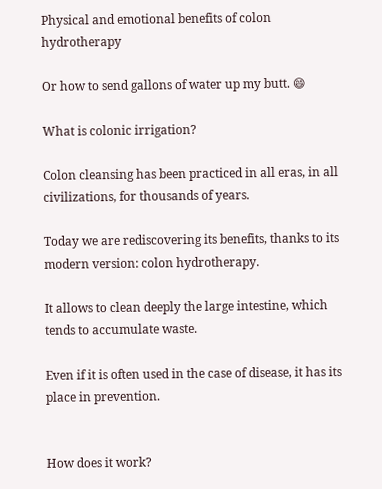Physical and emotional benefits of colon hydrotherapy

Or how to send gallons of water up my butt. 😄

What is colonic irrigation?

Colon cleansing has been practiced in all eras, in all civilizations, for thousands of years.

Today we are rediscovering its benefits, thanks to its modern version: colon hydrotherapy.

It allows to clean deeply the large intestine, which tends to accumulate waste.

Even if it is often used in the case of disease, it has its place in prevention.


How does it work?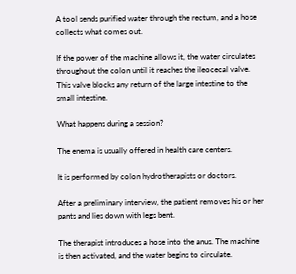A tool sends purified water through the rectum, and a hose collects what comes out.

If the power of the machine allows it, the water circulates throughout the colon until it reaches the ileocecal valve. This valve blocks any return of the large intestine to the small intestine.

What happens during a session?

The enema is usually offered in health care centers.

It is performed by colon hydrotherapists or doctors.

After a preliminary interview, the patient removes his or her pants and lies down with legs bent.

The therapist introduces a hose into the anus. The machine is then activated, and the water begins to circulate.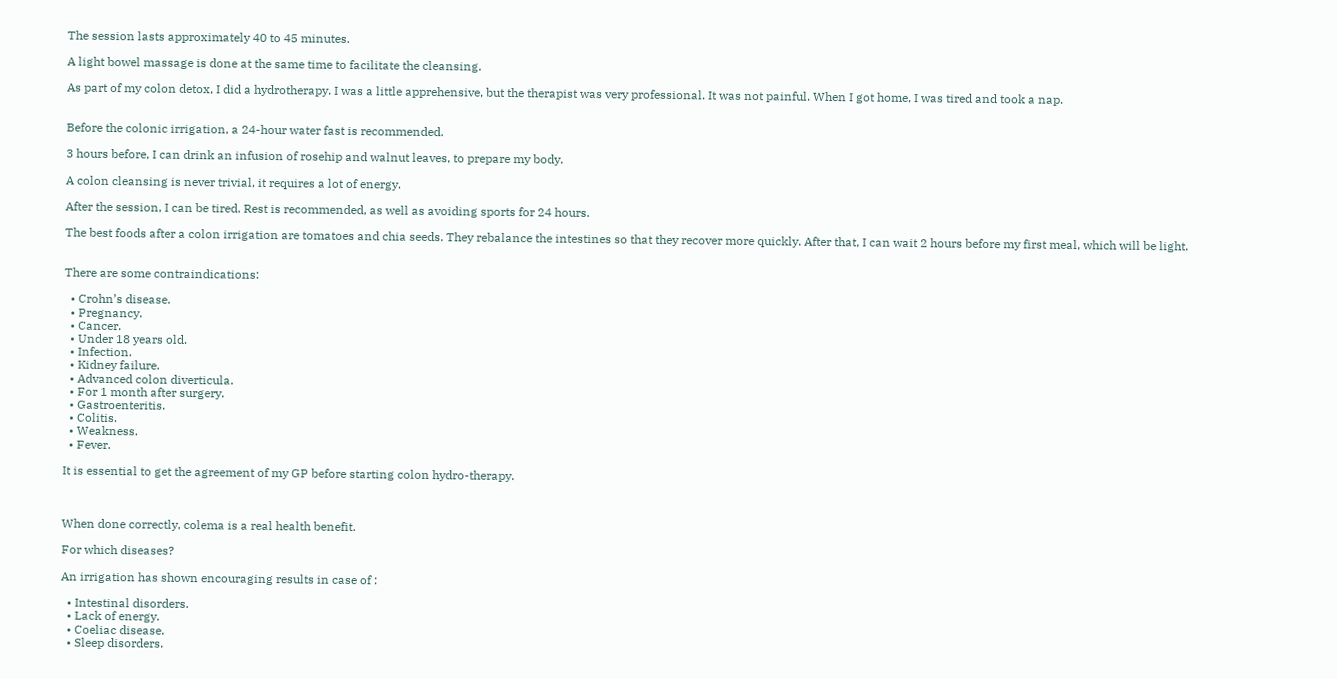The session lasts approximately 40 to 45 minutes.

A light bowel massage is done at the same time to facilitate the cleansing.

As part of my colon detox, I did a hydrotherapy. I was a little apprehensive, but the therapist was very professional. It was not painful. When I got home, I was tired and took a nap.


Before the colonic irrigation, a 24-hour water fast is recommended.

3 hours before, I can drink an infusion of rosehip and walnut leaves, to prepare my body.

A colon cleansing is never trivial, it requires a lot of energy.

After the session, I can be tired. Rest is recommended, as well as avoiding sports for 24 hours.

The best foods after a colon irrigation are tomatoes and chia seeds. They rebalance the intestines so that they recover more quickly. After that, I can wait 2 hours before my first meal, which will be light.


There are some contraindications:

  • Crohn’s disease.
  • Pregnancy.
  • Cancer.
  • Under 18 years old.
  • Infection.
  • Kidney failure.
  • Advanced colon diverticula.
  • For 1 month after surgery.
  • Gastroenteritis.
  • Colitis.
  • Weakness.
  • Fever.

It is essential to get the agreement of my GP before starting colon hydro-therapy.



When done correctly, colema is a real health benefit.

For which diseases?

An irrigation has shown encouraging results in case of :

  • Intestinal disorders.
  • Lack of energy.
  • Coeliac disease.
  • Sleep disorders.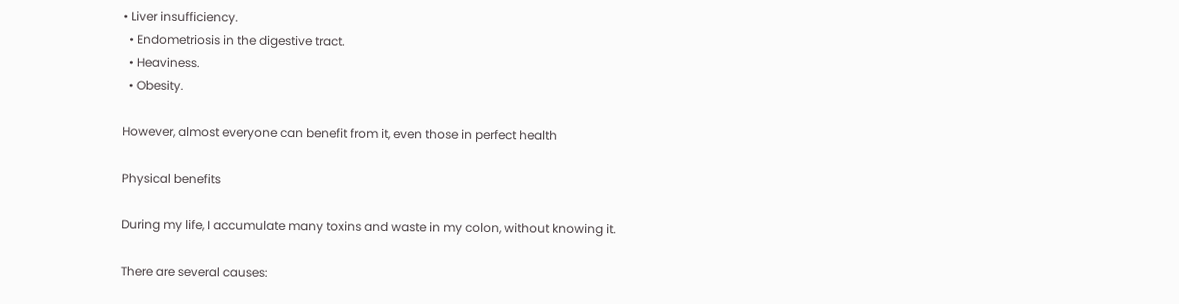• Liver insufficiency.
  • Endometriosis in the digestive tract.
  • Heaviness.
  • Obesity.

However, almost everyone can benefit from it, even those in perfect health

Physical benefits

During my life, I accumulate many toxins and waste in my colon, without knowing it.

There are several causes: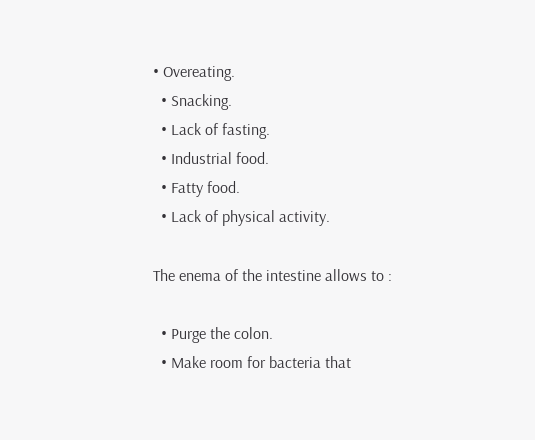• Overeating.
  • Snacking.
  • Lack of fasting.
  • Industrial food.
  • Fatty food.
  • Lack of physical activity.

The enema of the intestine allows to :

  • Purge the colon.
  • Make room for bacteria that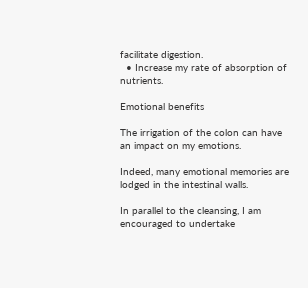facilitate digestion.
  • Increase my rate of absorption of nutrients.

Emotional benefits

The irrigation of the colon can have an impact on my emotions.

Indeed, many emotional memories are lodged in the intestinal walls.

In parallel to the cleansing, I am encouraged to undertake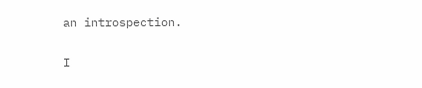an introspection.

I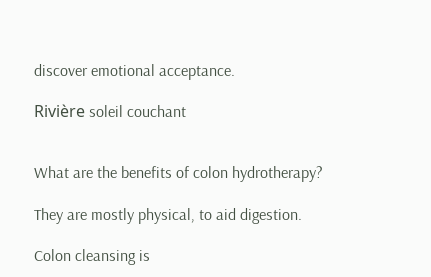discover emotional acceptance.

Rivière soleil couchant


What are the benefits of colon hydrotherapy?

They are mostly physical, to aid digestion.

Colon cleansing is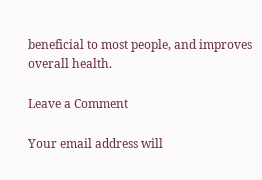beneficial to most people, and improves overall health.

Leave a Comment

Your email address will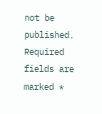not be published. Required fields are marked *